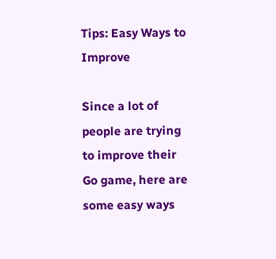Tips: Easy Ways to Improve

Since a lot of people are trying to improve their Go game, here are some easy ways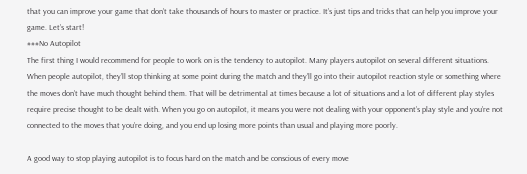that you can improve your game that don’t take thousands of hours to master or practice. It’s just tips and tricks that can help you improve your game. Let’s start!
###No Autopilot
The first thing I would recommend for people to work on is the tendency to autopilot. Many players autopilot on several different situations. When people autopilot, they’ll stop thinking at some point during the match and they’ll go into their autopilot reaction style or something where the moves don’t have much thought behind them. That will be detrimental at times because a lot of situations and a lot of different play styles require precise thought to be dealt with. When you go on autopilot, it means you were not dealing with your opponent’s play style and you’re not connected to the moves that you’re doing, and you end up losing more points than usual and playing more poorly.

A good way to stop playing autopilot is to focus hard on the match and be conscious of every move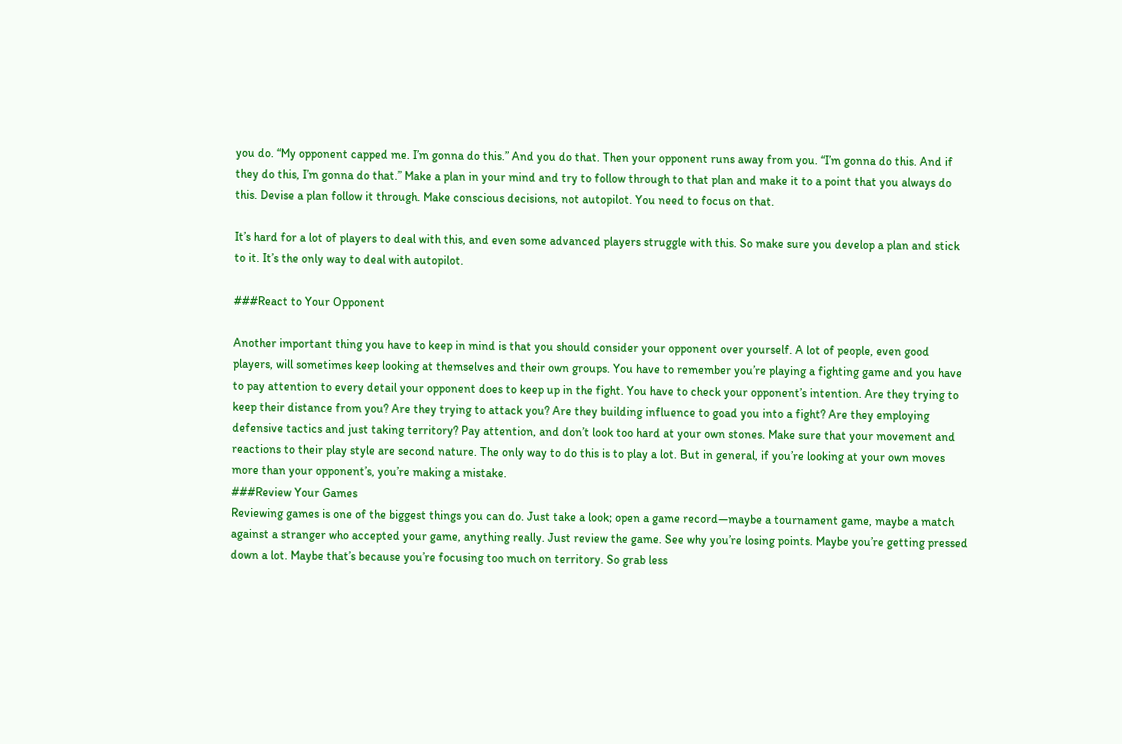you do. “My opponent capped me. I’m gonna do this.” And you do that. Then your opponent runs away from you. “I’m gonna do this. And if they do this, I’m gonna do that.” Make a plan in your mind and try to follow through to that plan and make it to a point that you always do this. Devise a plan follow it through. Make conscious decisions, not autopilot. You need to focus on that.

It’s hard for a lot of players to deal with this, and even some advanced players struggle with this. So make sure you develop a plan and stick to it. It’s the only way to deal with autopilot.

###React to Your Opponent

Another important thing you have to keep in mind is that you should consider your opponent over yourself. A lot of people, even good players, will sometimes keep looking at themselves and their own groups. You have to remember you’re playing a fighting game and you have to pay attention to every detail your opponent does to keep up in the fight. You have to check your opponent’s intention. Are they trying to keep their distance from you? Are they trying to attack you? Are they building influence to goad you into a fight? Are they employing defensive tactics and just taking territory? Pay attention, and don’t look too hard at your own stones. Make sure that your movement and reactions to their play style are second nature. The only way to do this is to play a lot. But in general, if you’re looking at your own moves more than your opponent’s, you’re making a mistake.
###Review Your Games
Reviewing games is one of the biggest things you can do. Just take a look; open a game record—maybe a tournament game, maybe a match against a stranger who accepted your game, anything really. Just review the game. See why you’re losing points. Maybe you’re getting pressed down a lot. Maybe that’s because you’re focusing too much on territory. So grab less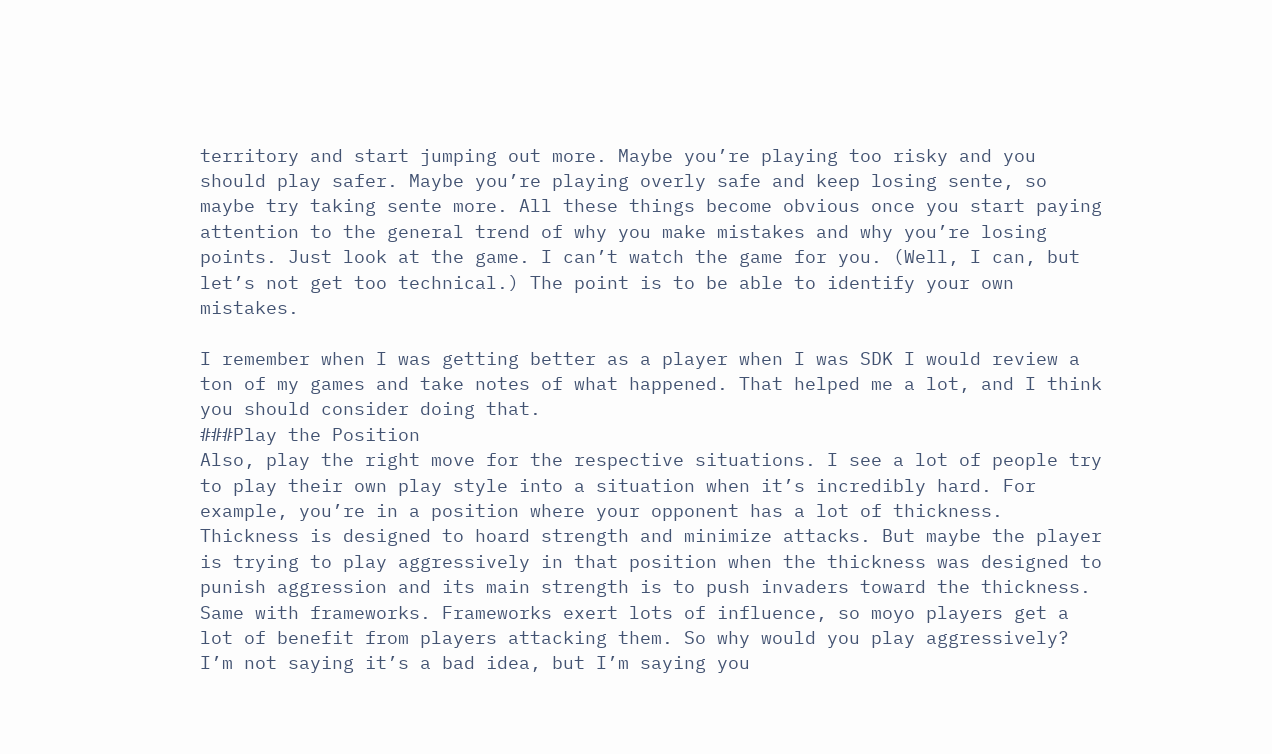territory and start jumping out more. Maybe you’re playing too risky and you should play safer. Maybe you’re playing overly safe and keep losing sente, so maybe try taking sente more. All these things become obvious once you start paying attention to the general trend of why you make mistakes and why you’re losing points. Just look at the game. I can’t watch the game for you. (Well, I can, but let’s not get too technical.) The point is to be able to identify your own mistakes.

I remember when I was getting better as a player when I was SDK I would review a ton of my games and take notes of what happened. That helped me a lot, and I think you should consider doing that.
###Play the Position
Also, play the right move for the respective situations. I see a lot of people try to play their own play style into a situation when it’s incredibly hard. For example, you’re in a position where your opponent has a lot of thickness. Thickness is designed to hoard strength and minimize attacks. But maybe the player is trying to play aggressively in that position when the thickness was designed to punish aggression and its main strength is to push invaders toward the thickness. Same with frameworks. Frameworks exert lots of influence, so moyo players get a lot of benefit from players attacking them. So why would you play aggressively? I’m not saying it’s a bad idea, but I’m saying you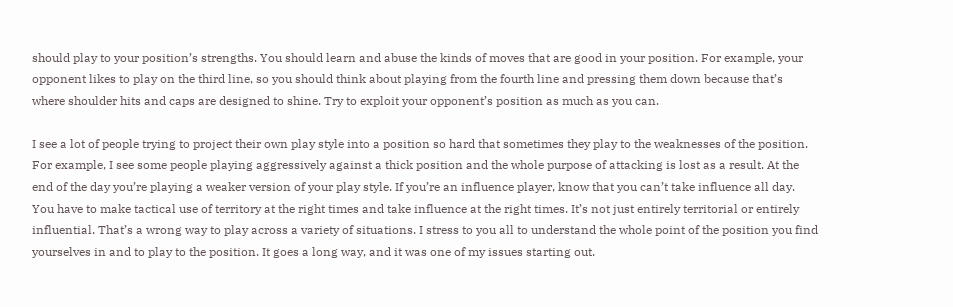should play to your position’s strengths. You should learn and abuse the kinds of moves that are good in your position. For example, your opponent likes to play on the third line, so you should think about playing from the fourth line and pressing them down because that’s where shoulder hits and caps are designed to shine. Try to exploit your opponent’s position as much as you can.

I see a lot of people trying to project their own play style into a position so hard that sometimes they play to the weaknesses of the position. For example, I see some people playing aggressively against a thick position and the whole purpose of attacking is lost as a result. At the end of the day you’re playing a weaker version of your play style. If you’re an influence player, know that you can’t take influence all day. You have to make tactical use of territory at the right times and take influence at the right times. It’s not just entirely territorial or entirely influential. That’s a wrong way to play across a variety of situations. I stress to you all to understand the whole point of the position you find yourselves in and to play to the position. It goes a long way, and it was one of my issues starting out.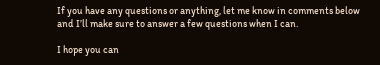If you have any questions or anything, let me know in comments below and I’ll make sure to answer a few questions when I can.

I hope you can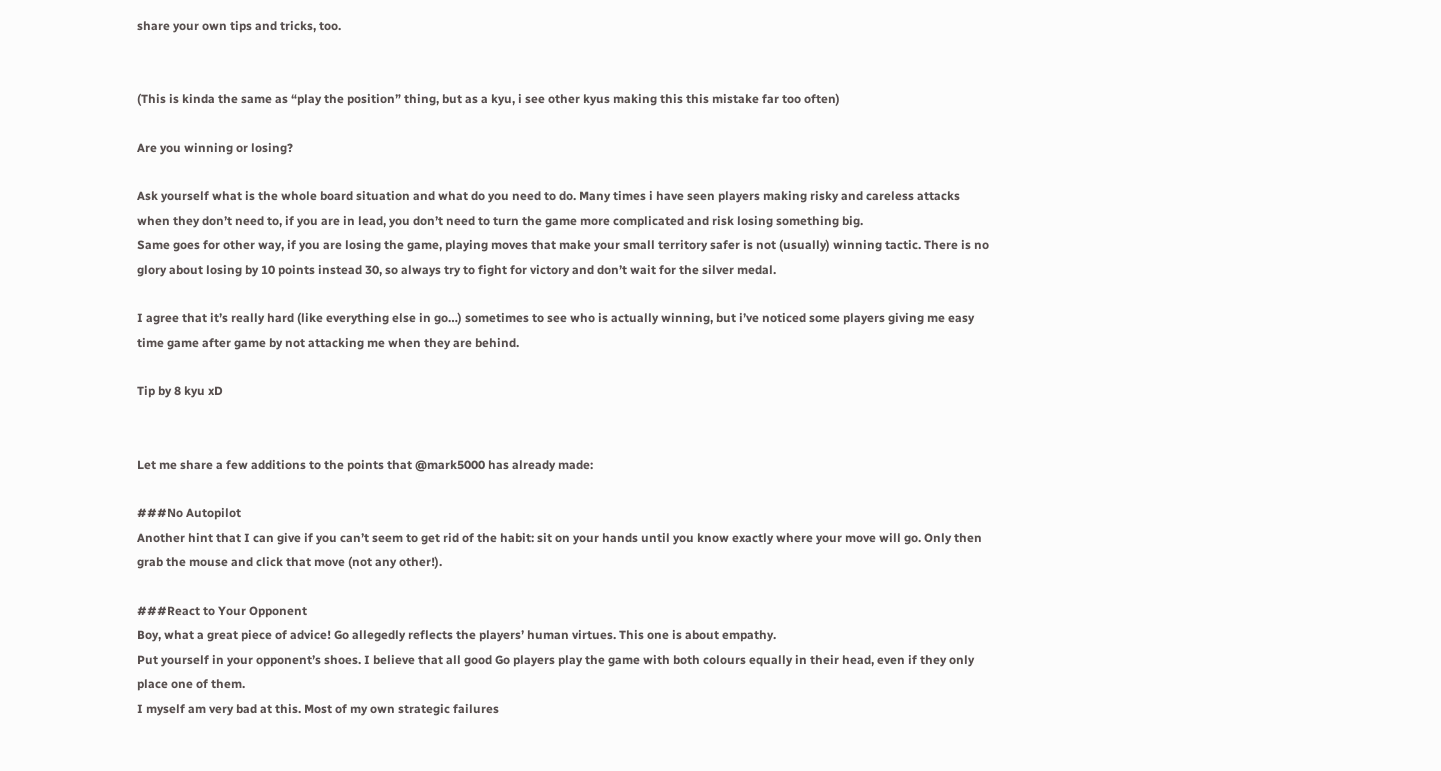share your own tips and tricks, too.


(This is kinda the same as “play the position” thing, but as a kyu, i see other kyus making this this mistake far too often)

Are you winning or losing?

Ask yourself what is the whole board situation and what do you need to do. Many times i have seen players making risky and careless attacks when they don’t need to, if you are in lead, you don’t need to turn the game more complicated and risk losing something big.
Same goes for other way, if you are losing the game, playing moves that make your small territory safer is not (usually) winning tactic. There is no glory about losing by 10 points instead 30, so always try to fight for victory and don’t wait for the silver medal.

I agree that it’s really hard (like everything else in go…) sometimes to see who is actually winning, but i’ve noticed some players giving me easy time game after game by not attacking me when they are behind.

Tip by 8 kyu xD


Let me share a few additions to the points that @mark5000 has already made:

###No Autopilot
Another hint that I can give if you can’t seem to get rid of the habit: sit on your hands until you know exactly where your move will go. Only then grab the mouse and click that move (not any other!).

###React to Your Opponent
Boy, what a great piece of advice! Go allegedly reflects the players’ human virtues. This one is about empathy.
Put yourself in your opponent’s shoes. I believe that all good Go players play the game with both colours equally in their head, even if they only place one of them.
I myself am very bad at this. Most of my own strategic failures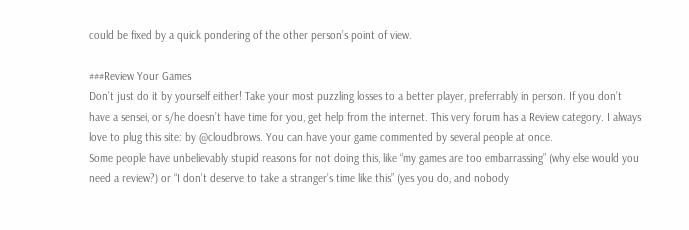could be fixed by a quick pondering of the other person’s point of view.

###Review Your Games
Don’t just do it by yourself either! Take your most puzzling losses to a better player, preferrably in person. If you don’t have a sensei, or s/he doesn’t have time for you, get help from the internet. This very forum has a Review category. I always love to plug this site: by @cloudbrows. You can have your game commented by several people at once.
Some people have unbelievably stupid reasons for not doing this, like “my games are too embarrassing” (why else would you need a review?) or “I don’t deserve to take a stranger’s time like this” (yes you do, and nobody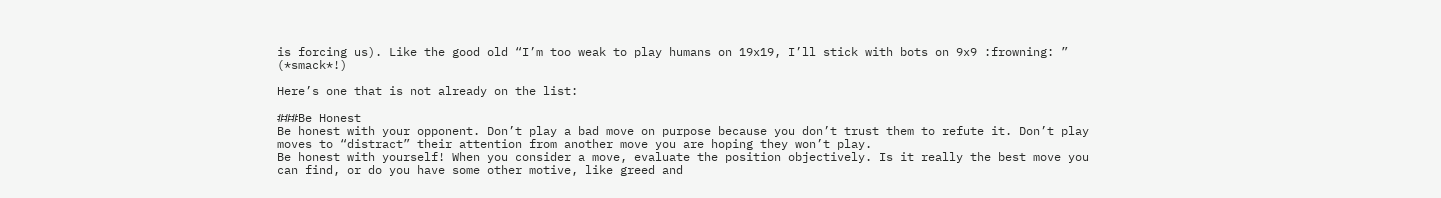is forcing us). Like the good old “I’m too weak to play humans on 19x19, I’ll stick with bots on 9x9 :frowning: ” (*smack*!)

Here’s one that is not already on the list:

###Be Honest
Be honest with your opponent. Don’t play a bad move on purpose because you don’t trust them to refute it. Don’t play moves to “distract” their attention from another move you are hoping they won’t play.
Be honest with yourself! When you consider a move, evaluate the position objectively. Is it really the best move you can find, or do you have some other motive, like greed and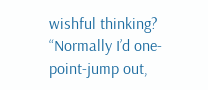wishful thinking? “Normally I’d one-point-jump out,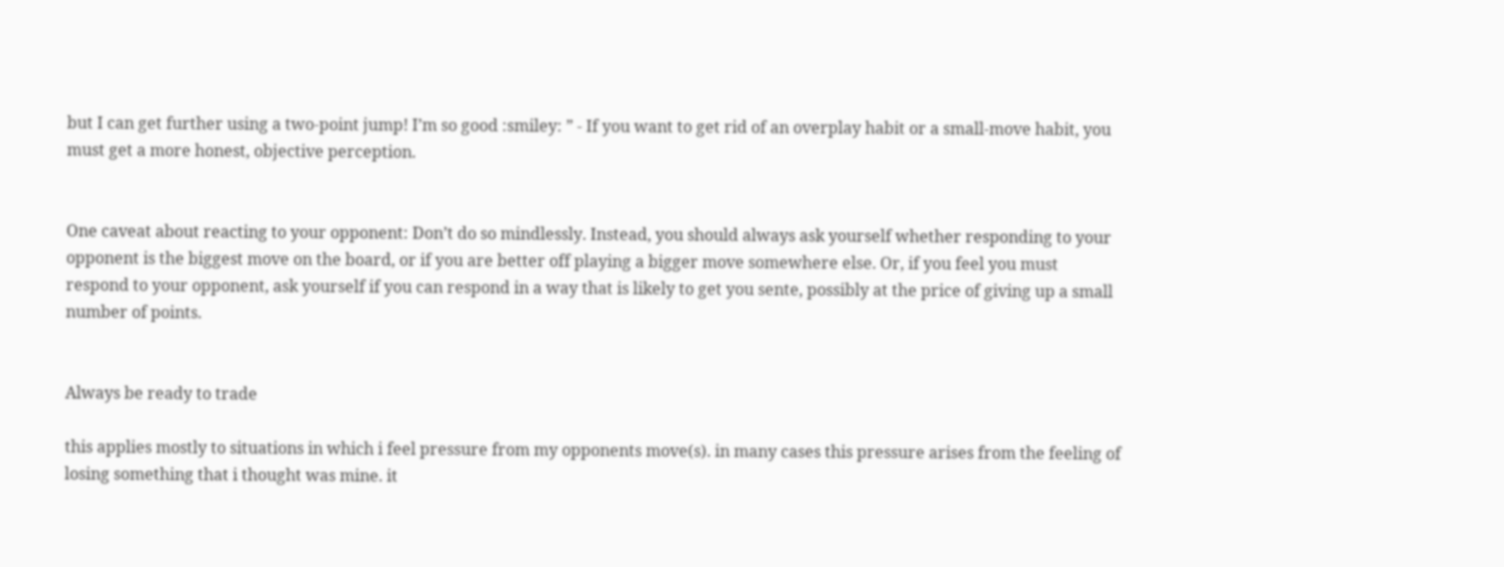but I can get further using a two-point jump! I’m so good :smiley: ” - If you want to get rid of an overplay habit or a small-move habit, you must get a more honest, objective perception.


One caveat about reacting to your opponent: Don’t do so mindlessly. Instead, you should always ask yourself whether responding to your opponent is the biggest move on the board, or if you are better off playing a bigger move somewhere else. Or, if you feel you must respond to your opponent, ask yourself if you can respond in a way that is likely to get you sente, possibly at the price of giving up a small number of points.


Always be ready to trade

this applies mostly to situations in which i feel pressure from my opponents move(s). in many cases this pressure arises from the feeling of losing something that i thought was mine. it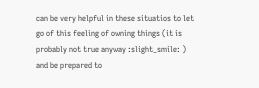can be very helpful in these situatios to let go of this feeling of owning things (it is probably not true anyway :slight_smile: ) and be prepared to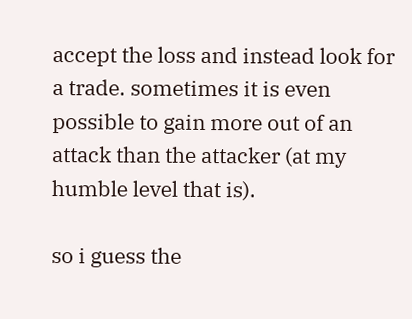accept the loss and instead look for a trade. sometimes it is even possible to gain more out of an attack than the attacker (at my humble level that is).

so i guess the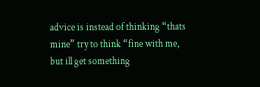advice is instead of thinking “thats mine” try to think “fine with me, but ill get something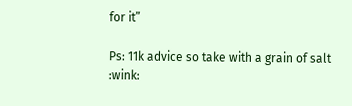for it”

Ps: 11k advice so take with a grain of salt :wink: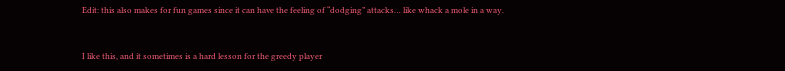Edit: this also makes for fun games since it can have the feeling of “dodging” attacks… like whack a mole in a way.


I like this, and it sometimes is a hard lesson for the greedy player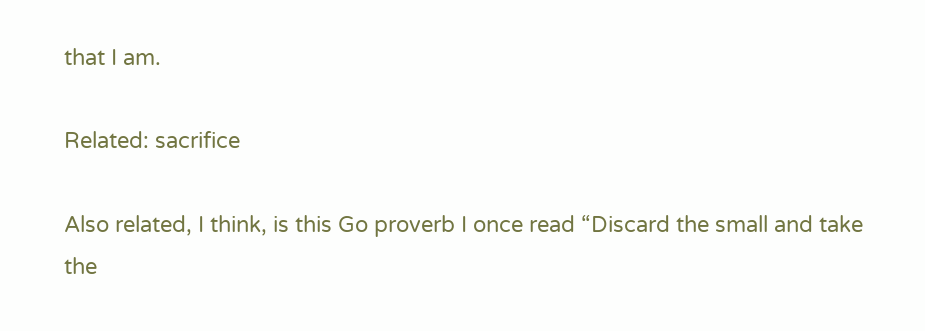that I am.

Related: sacrifice

Also related, I think, is this Go proverb I once read “Discard the small and take the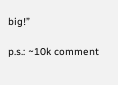big!”

p.s.: ~10k comment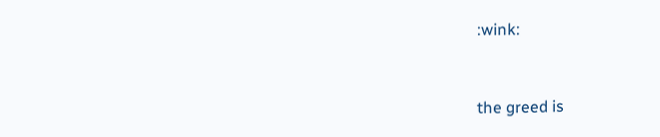:wink:


the greed is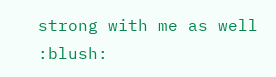strong with me as well :blush: